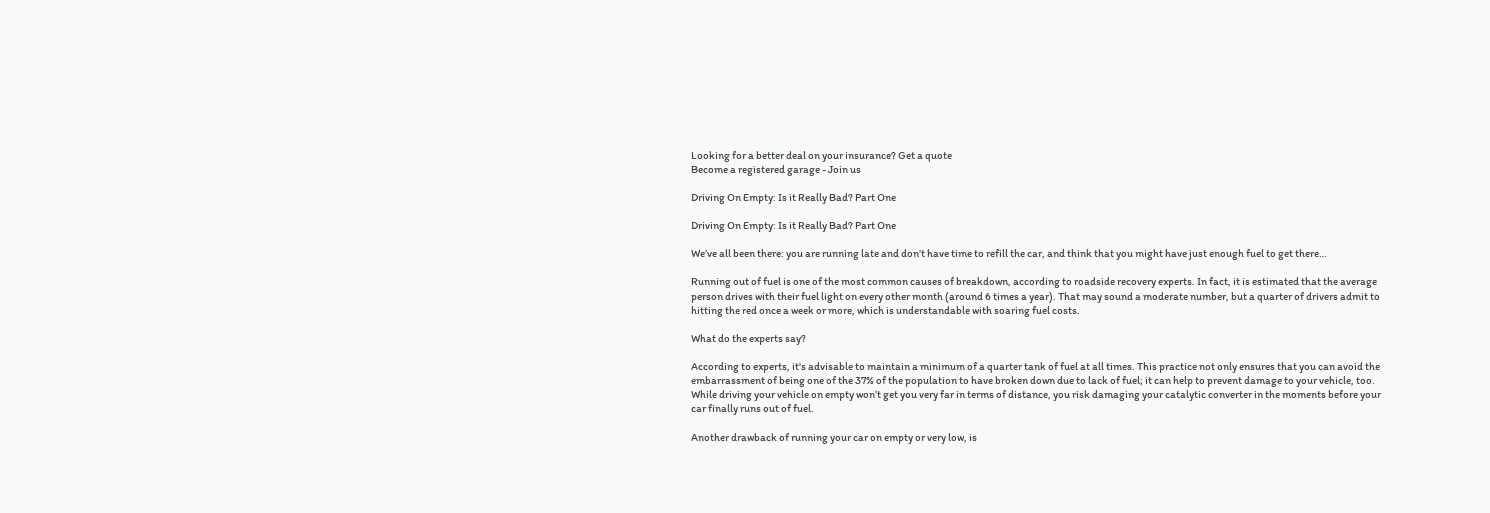Looking for a better deal on your insurance? Get a quote
Become a registered garage - Join us

Driving On Empty: Is it Really Bad? Part One

Driving On Empty: Is it Really Bad? Part One

We’ve all been there: you are running late and don’t have time to refill the car, and think that you might have just enough fuel to get there…

Running out of fuel is one of the most common causes of breakdown, according to roadside recovery experts. In fact, it is estimated that the average person drives with their fuel light on every other month (around 6 times a year). That may sound a moderate number, but a quarter of drivers admit to hitting the red once a week or more, which is understandable with soaring fuel costs.

What do the experts say?

According to experts, it's advisable to maintain a minimum of a quarter tank of fuel at all times. This practice not only ensures that you can avoid the embarrassment of being one of the 37% of the population to have broken down due to lack of fuel; it can help to prevent damage to your vehicle, too. While driving your vehicle on empty won’t get you very far in terms of distance, you risk damaging your catalytic converter in the moments before your car finally runs out of fuel.

Another drawback of running your car on empty or very low, is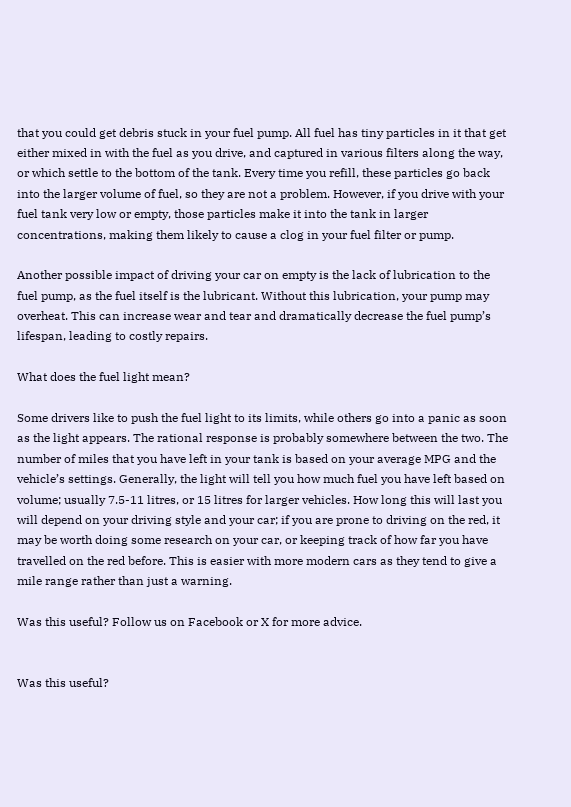that you could get debris stuck in your fuel pump. All fuel has tiny particles in it that get either mixed in with the fuel as you drive, and captured in various filters along the way, or which settle to the bottom of the tank. Every time you refill, these particles go back into the larger volume of fuel, so they are not a problem. However, if you drive with your fuel tank very low or empty, those particles make it into the tank in larger concentrations, making them likely to cause a clog in your fuel filter or pump.

Another possible impact of driving your car on empty is the lack of lubrication to the fuel pump, as the fuel itself is the lubricant. Without this lubrication, your pump may overheat. This can increase wear and tear and dramatically decrease the fuel pump’s lifespan, leading to costly repairs.

What does the fuel light mean?

Some drivers like to push the fuel light to its limits, while others go into a panic as soon as the light appears. The rational response is probably somewhere between the two. The number of miles that you have left in your tank is based on your average MPG and the vehicle’s settings. Generally, the light will tell you how much fuel you have left based on volume; usually 7.5-11 litres, or 15 litres for larger vehicles. How long this will last you will depend on your driving style and your car; if you are prone to driving on the red, it may be worth doing some research on your car, or keeping track of how far you have travelled on the red before. This is easier with more modern cars as they tend to give a mile range rather than just a warning.

Was this useful? Follow us on Facebook or X for more advice.


Was this useful?